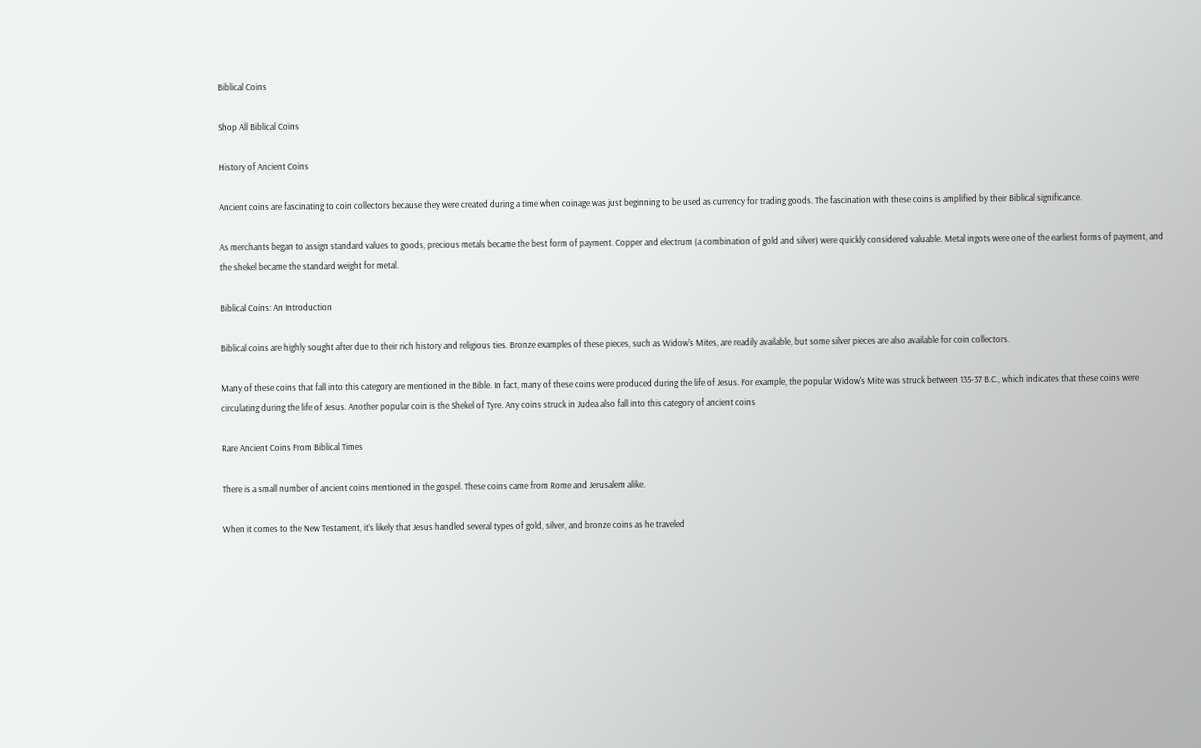Biblical Coins

Shop All Biblical Coins

History of Ancient Coins

Ancient coins are fascinating to coin collectors because they were created during a time when coinage was just beginning to be used as currency for trading goods. The fascination with these coins is amplified by their Biblical significance.

As merchants began to assign standard values to goods, precious metals became the best form of payment. Copper and electrum (a combination of gold and silver) were quickly considered valuable. Metal ingots were one of the earliest forms of payment, and the shekel became the standard weight for metal.

Biblical Coins: An Introduction

Biblical coins are highly sought after due to their rich history and religious ties. Bronze examples of these pieces, such as Widow's Mites, are readily available, but some silver pieces are also available for coin collectors.

Many of these coins that fall into this category are mentioned in the Bible. In fact, many of these coins were produced during the life of Jesus. For example, the popular Widow's Mite was struck between 135-37 B.C., which indicates that these coins were circulating during the life of Jesus. Another popular coin is the Shekel of Tyre. Any coins struck in Judea also fall into this category of ancient coins

Rare Ancient Coins From Biblical Times

There is a small number of ancient coins mentioned in the gospel. These coins came from Rome and Jerusalem alike.

When it comes to the New Testament, it’s likely that Jesus handled several types of gold, silver, and bronze coins as he traveled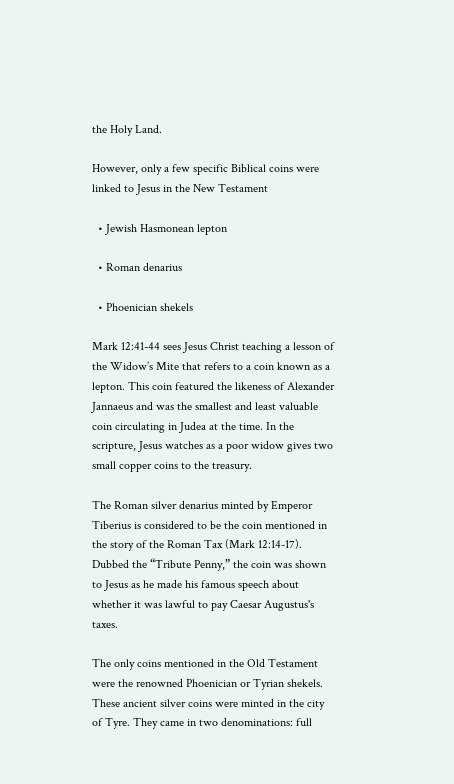the Holy Land.

However, only a few specific Biblical coins were linked to Jesus in the New Testament

  • Jewish Hasmonean lepton

  • Roman denarius

  • Phoenician shekels

Mark 12:41-44 sees Jesus Christ teaching a lesson of the Widow’s Mite that refers to a coin known as a lepton. This coin featured the likeness of Alexander Jannaeus and was the smallest and least valuable coin circulating in Judea at the time. In the scripture, Jesus watches as a poor widow gives two small copper coins to the treasury.

The Roman silver denarius minted by Emperor Tiberius is considered to be the coin mentioned in the story of the Roman Tax (Mark 12:14-17). Dubbed the “Tribute Penny,” the coin was shown to Jesus as he made his famous speech about whether it was lawful to pay Caesar Augustus's taxes.

The only coins mentioned in the Old Testament were the renowned Phoenician or Tyrian shekels. These ancient silver coins were minted in the city of Tyre. They came in two denominations: full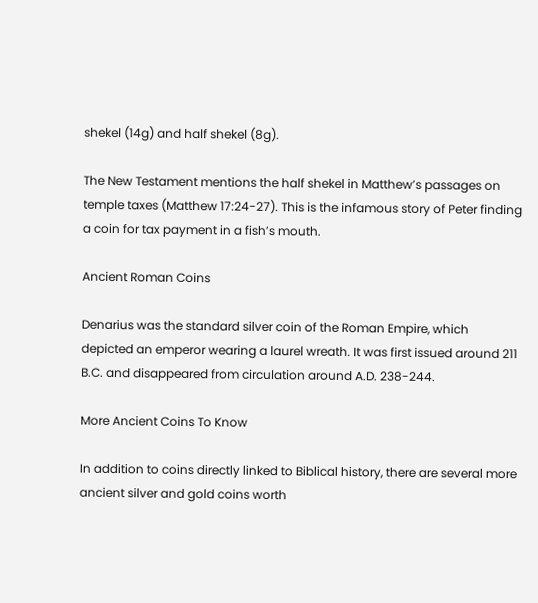shekel (14g) and half shekel (8g).

The New Testament mentions the half shekel in Matthew’s passages on temple taxes (Matthew 17:24-27). This is the infamous story of Peter finding a coin for tax payment in a fish’s mouth.

Ancient Roman Coins

Denarius was the standard silver coin of the Roman Empire, which depicted an emperor wearing a laurel wreath. It was first issued around 211 B.C. and disappeared from circulation around A.D. 238-244.

More Ancient Coins To Know

In addition to coins directly linked to Biblical history, there are several more ancient silver and gold coins worth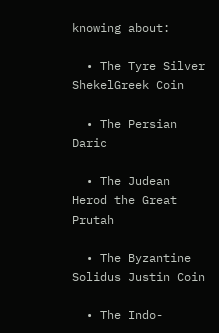knowing about:

  • The Tyre Silver ShekelGreek Coin

  • The Persian Daric

  • The Judean Herod the Great Prutah

  • The Byzantine Solidus Justin Coin

  • The Indo-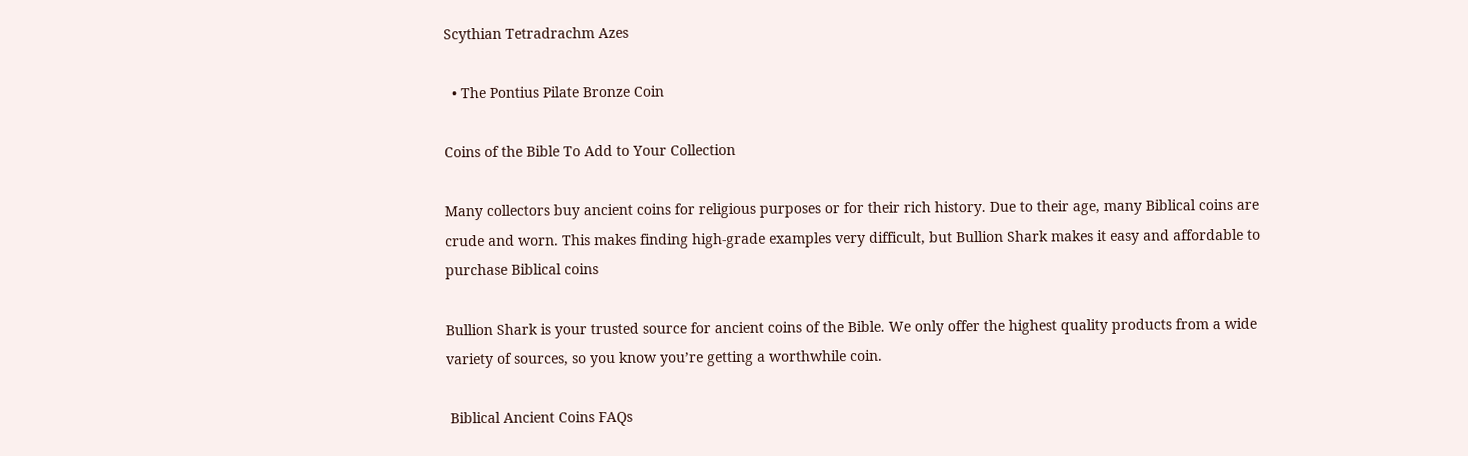Scythian Tetradrachm Azes

  • The Pontius Pilate Bronze Coin

Coins of the Bible To Add to Your Collection

Many collectors buy ancient coins for religious purposes or for their rich history. Due to their age, many Biblical coins are crude and worn. This makes finding high-grade examples very difficult, but Bullion Shark makes it easy and affordable to purchase Biblical coins

Bullion Shark is your trusted source for ancient coins of the Bible. We only offer the highest quality products from a wide variety of sources, so you know you’re getting a worthwhile coin.

 Biblical Ancient Coins FAQs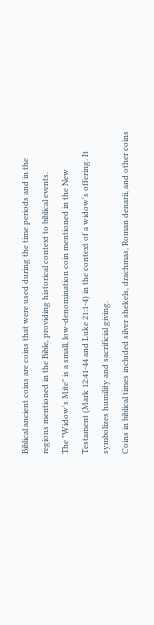Biblical ancient coins are coins that were used during the time periods and in the regions mentioned in the Bible, providing historical context to biblical events.
The "Widow's Mite" is a small, low-denomination coin mentioned in the New Testament (Mark 12:41-44 and Luke 21:1-4) in the context of a widow's offering. It symbolizes humility and sacrificial giving.
Coins in biblical times included silver shekels, drachmas, Roman denarii, and other coins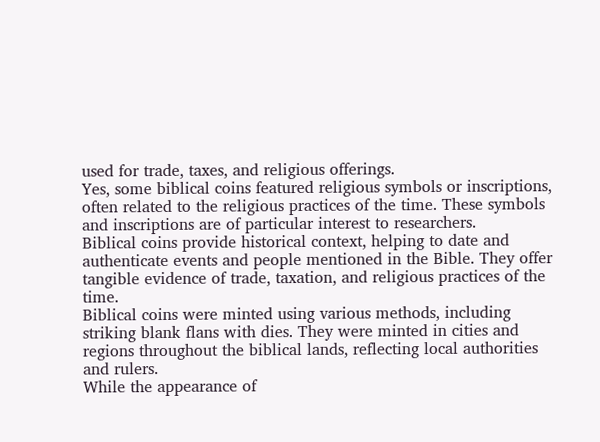used for trade, taxes, and religious offerings.
Yes, some biblical coins featured religious symbols or inscriptions, often related to the religious practices of the time. These symbols and inscriptions are of particular interest to researchers.
Biblical coins provide historical context, helping to date and authenticate events and people mentioned in the Bible. They offer tangible evidence of trade, taxation, and religious practices of the time.
Biblical coins were minted using various methods, including striking blank flans with dies. They were minted in cities and regions throughout the biblical lands, reflecting local authorities and rulers.
While the appearance of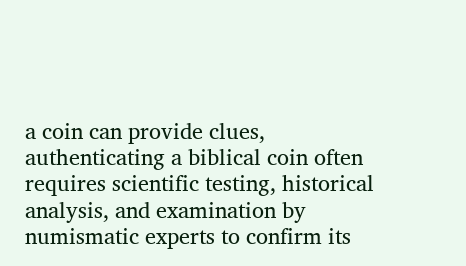a coin can provide clues, authenticating a biblical coin often requires scientific testing, historical analysis, and examination by numismatic experts to confirm its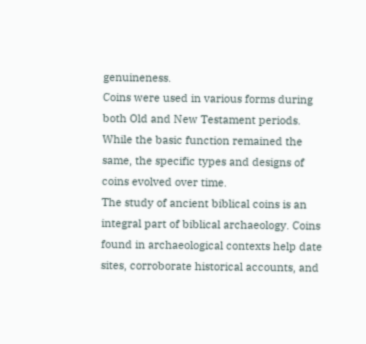genuineness.
Coins were used in various forms during both Old and New Testament periods. While the basic function remained the same, the specific types and designs of coins evolved over time.
The study of ancient biblical coins is an integral part of biblical archaeology. Coins found in archaeological contexts help date sites, corroborate historical accounts, and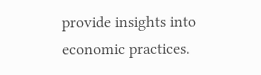provide insights into economic practices.